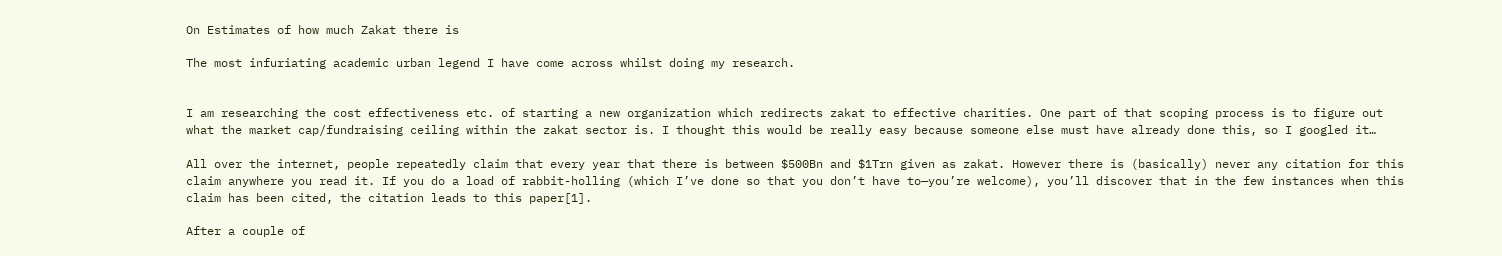On Estimates of how much Zakat there is

The most infuriating academic urban legend I have come across whilst doing my research.


I am researching the cost effectiveness etc. of starting a new organization which redirects zakat to effective charities. One part of that scoping process is to figure out what the market cap/fundraising ceiling within the zakat sector is. I thought this would be really easy because someone else must have already done this, so I googled it…

All over the internet, people repeatedly claim that every year that there is between $500Bn and $1Trn given as zakat. However there is (basically) never any citation for this claim anywhere you read it. If you do a load of rabbit-holling (which I’ve done so that you don’t have to—you’re welcome), you’ll discover that in the few instances when this claim has been cited, the citation leads to this paper[1].

After a couple of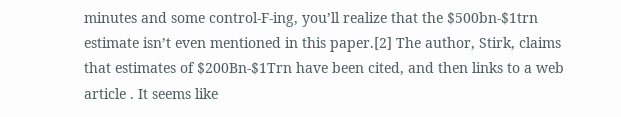minutes and some control-F-ing, you’ll realize that the $500bn-$1trn estimate isn’t even mentioned in this paper.[2] The author, Stirk, claims that estimates of $200Bn-$1Trn have been cited, and then links to a web article . It seems like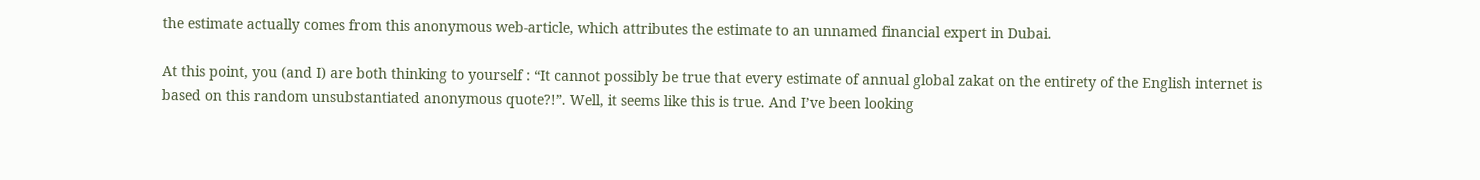the estimate actually comes from this anonymous web-article, which attributes the estimate to an unnamed financial expert in Dubai.

At this point, you (and I) are both thinking to yourself : “It cannot possibly be true that every estimate of annual global zakat on the entirety of the English internet is based on this random unsubstantiated anonymous quote?!”. Well, it seems like this is true. And I’ve been looking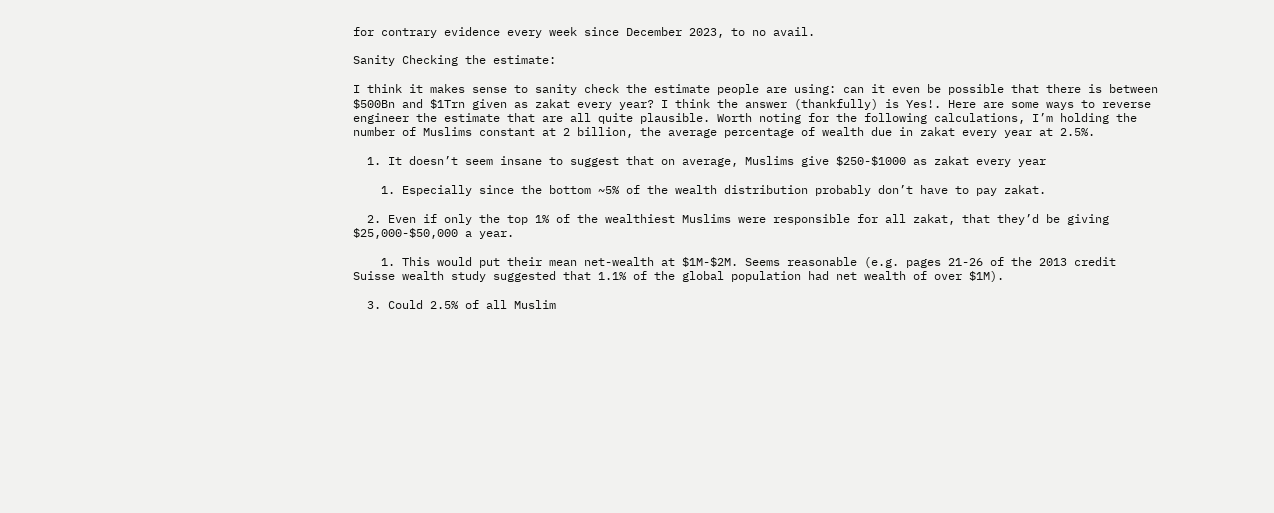for contrary evidence every week since December 2023, to no avail.

Sanity Checking the estimate:

I think it makes sense to sanity check the estimate people are using: can it even be possible that there is between $500Bn and $1Trn given as zakat every year? I think the answer (thankfully) is Yes!. Here are some ways to reverse engineer the estimate that are all quite plausible. Worth noting for the following calculations, I’m holding the number of Muslims constant at 2 billion, the average percentage of wealth due in zakat every year at 2.5%.

  1. It doesn’t seem insane to suggest that on average, Muslims give $250-$1000 as zakat every year

    1. Especially since the bottom ~5% of the wealth distribution probably don’t have to pay zakat.

  2. Even if only the top 1% of the wealthiest Muslims were responsible for all zakat, that they’d be giving $25,000-$50,000 a year.

    1. This would put their mean net-wealth at $1M-$2M. Seems reasonable (e.g. pages 21-26 of the 2013 credit Suisse wealth study suggested that 1.1% of the global population had net wealth of over $1M).

  3. Could 2.5% of all Muslim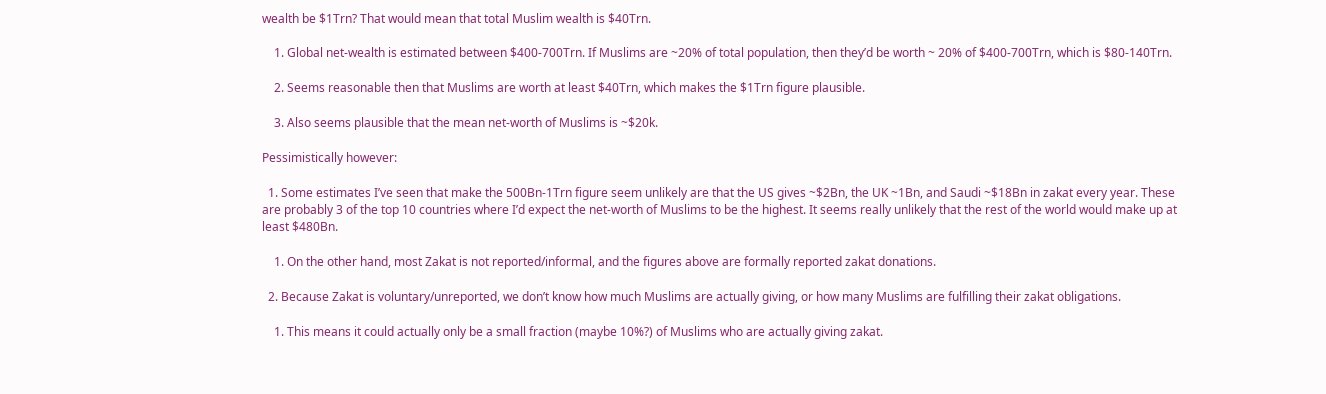wealth be $1Trn? That would mean that total Muslim wealth is $40Trn.

    1. Global net-wealth is estimated between $400-700Trn. If Muslims are ~20% of total population, then they’d be worth ~ 20% of $400-700Trn, which is $80-140Trn.

    2. Seems reasonable then that Muslims are worth at least $40Trn, which makes the $1Trn figure plausible.

    3. Also seems plausible that the mean net-worth of Muslims is ~$20k.

Pessimistically however:

  1. Some estimates I’ve seen that make the 500Bn-1Trn figure seem unlikely are that the US gives ~$2Bn, the UK ~1Bn, and Saudi ~$18Bn in zakat every year. These are probably 3 of the top 10 countries where I’d expect the net-worth of Muslims to be the highest. It seems really unlikely that the rest of the world would make up at least $480Bn.

    1. On the other hand, most Zakat is not reported/informal, and the figures above are formally reported zakat donations.

  2. Because Zakat is voluntary/unreported, we don’t know how much Muslims are actually giving, or how many Muslims are fulfilling their zakat obligations.

    1. This means it could actually only be a small fraction (maybe 10%?) of Muslims who are actually giving zakat.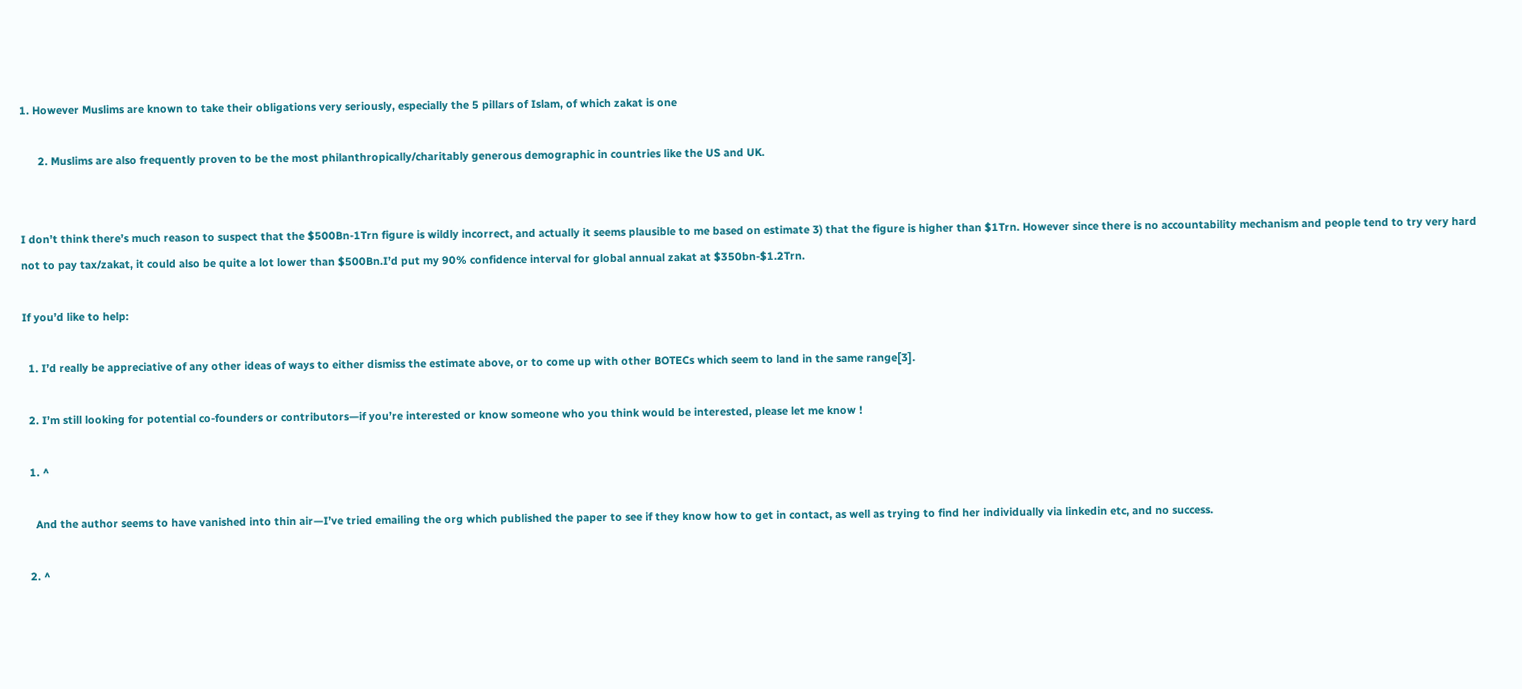1. However Muslims are known to take their obligations very seriously, especially the 5 pillars of Islam, of which zakat is one

      2. Muslims are also frequently proven to be the most philanthropically/charitably generous demographic in countries like the US and UK.


I don’t think there’s much reason to suspect that the $500Bn-1Trn figure is wildly incorrect, and actually it seems plausible to me based on estimate 3) that the figure is higher than $1Trn. However since there is no accountability mechanism and people tend to try very hard not to pay tax/zakat, it could also be quite a lot lower than $500Bn.I’d put my 90% confidence interval for global annual zakat at $350bn-$1.2Trn.

If you’d like to help:

  1. I’d really be appreciative of any other ideas of ways to either dismiss the estimate above, or to come up with other BOTECs which seem to land in the same range[3].

  2. I’m still looking for potential co-founders or contributors—if you’re interested or know someone who you think would be interested, please let me know !

  1. ^

    And the author seems to have vanished into thin air—I’ve tried emailing the org which published the paper to see if they know how to get in contact, as well as trying to find her individually via linkedin etc, and no success.

  2. ^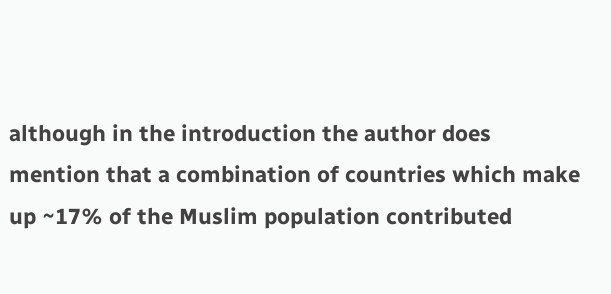although in the introduction the author does mention that a combination of countries which make up ~17% of the Muslim population contributed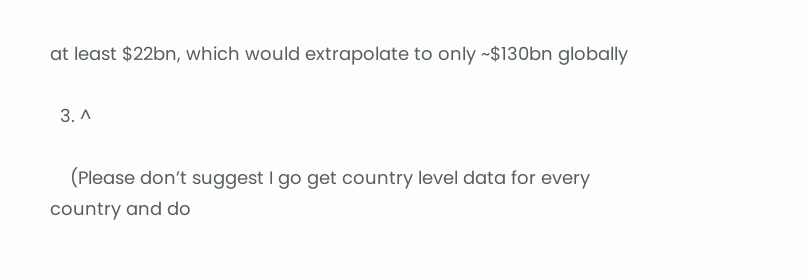at least $22bn, which would extrapolate to only ~$130bn globally

  3. ^

    (Please don’t suggest I go get country level data for every country and do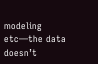modeling etc—the data doesn’t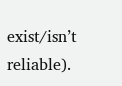exist/isn’t reliable).